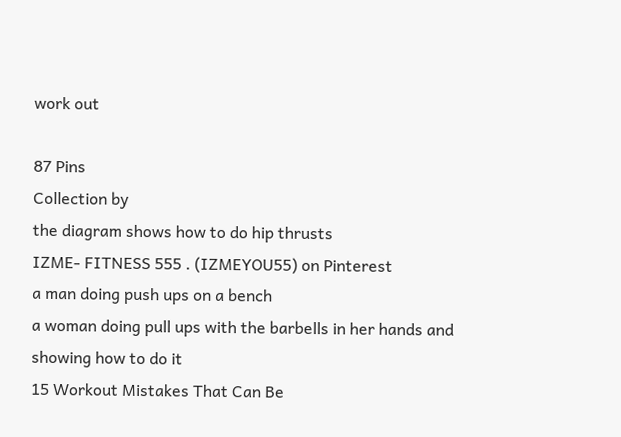work out

87 Pins
Collection by
the diagram shows how to do hip thrusts
IZME- FITNESS 555 . (IZMEYOU55) on Pinterest
a man doing push ups on a bench
a woman doing pull ups with the barbells in her hands and showing how to do it
15 Workout Mistakes That Can Be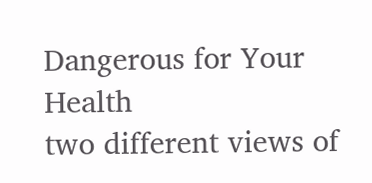Dangerous for Your Health
two different views of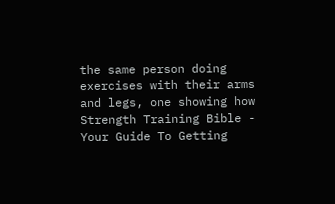the same person doing exercises with their arms and legs, one showing how
Strength Training Bible - Your Guide To Getting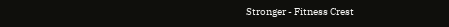Stronger - Fitness Crest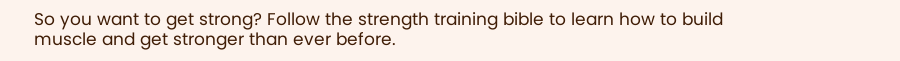So you want to get strong? Follow the strength training bible to learn how to build muscle and get stronger than ever before.